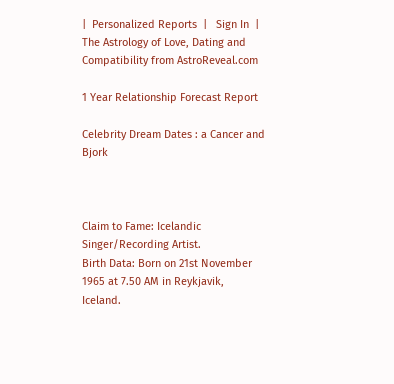|  Personalized Reports  |   Sign In  |   The Astrology of Love, Dating and Compatibility from AstroReveal.com

1 Year Relationship Forecast Report

Celebrity Dream Dates : a Cancer and Bjork



Claim to Fame: Icelandic Singer/Recording Artist.
Birth Data: Born on 21st November 1965 at 7.50 AM in Reykjavik, Iceland.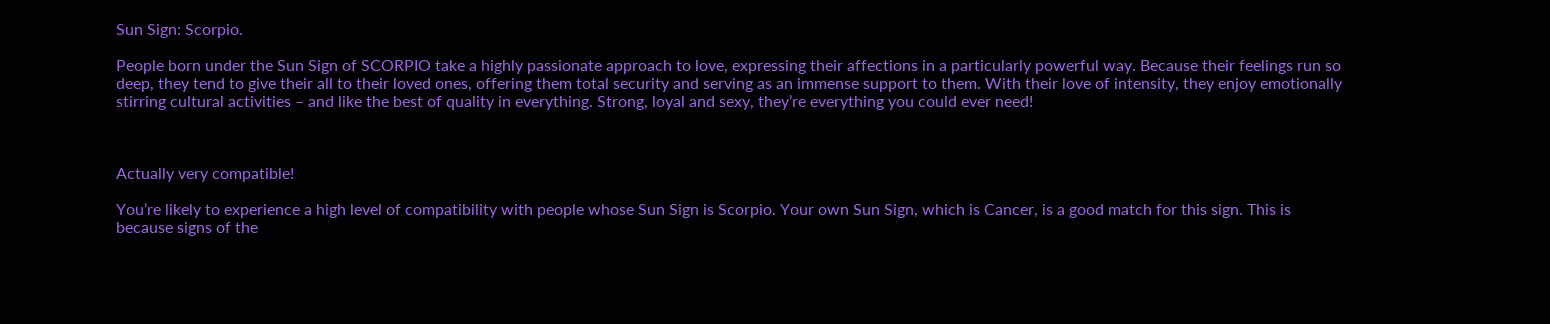Sun Sign: Scorpio.

People born under the Sun Sign of SCORPIO take a highly passionate approach to love, expressing their affections in a particularly powerful way. Because their feelings run so deep, they tend to give their all to their loved ones, offering them total security and serving as an immense support to them. With their love of intensity, they enjoy emotionally stirring cultural activities – and like the best of quality in everything. Strong, loyal and sexy, they’re everything you could ever need!



Actually very compatible!

You’re likely to experience a high level of compatibility with people whose Sun Sign is Scorpio. Your own Sun Sign, which is Cancer, is a good match for this sign. This is because signs of the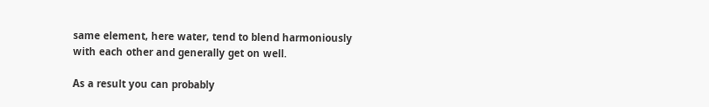same element, here water, tend to blend harmoniously with each other and generally get on well.

As a result you can probably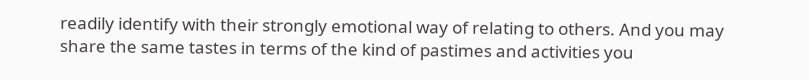readily identify with their strongly emotional way of relating to others. And you may share the same tastes in terms of the kind of pastimes and activities you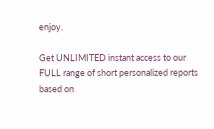enjoy.

Get UNLIMITED instant access to our FULL range of short personalized reports based on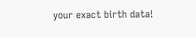your exact birth data!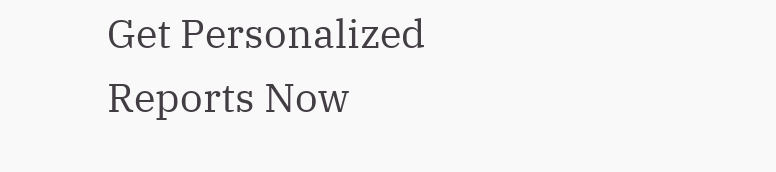Get Personalized
Reports Now